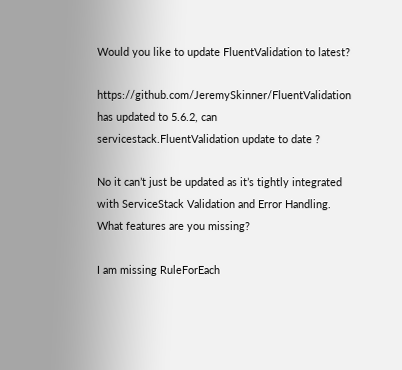Would you like to update FluentValidation to latest?

https://github.com/JeremySkinner/FluentValidation has updated to 5.6.2, can servicestack.FluentValidation update to date ?

No it can’t just be updated as it’s tightly integrated with ServiceStack Validation and Error Handling.
What features are you missing?

I am missing RuleForEach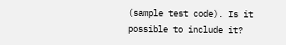(sample test code). Is it possible to include it?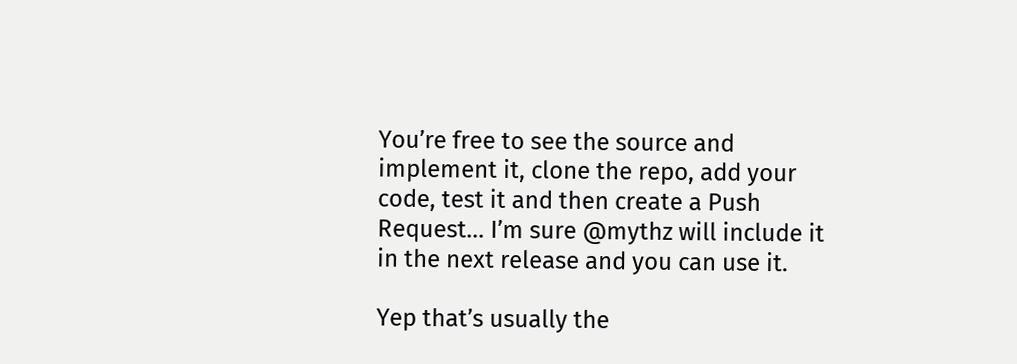You’re free to see the source and implement it, clone the repo, add your code, test it and then create a Push Request… I’m sure @mythz will include it in the next release and you can use it.

Yep that’s usually the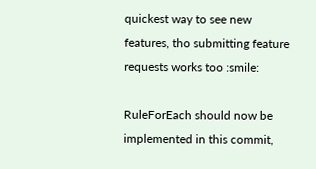quickest way to see new features, tho submitting feature requests works too :smile:

RuleForEach should now be implemented in this commit,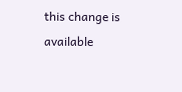this change is available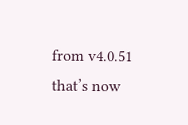from v4.0.51 that’s now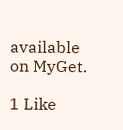available on MyGet.

1 Like